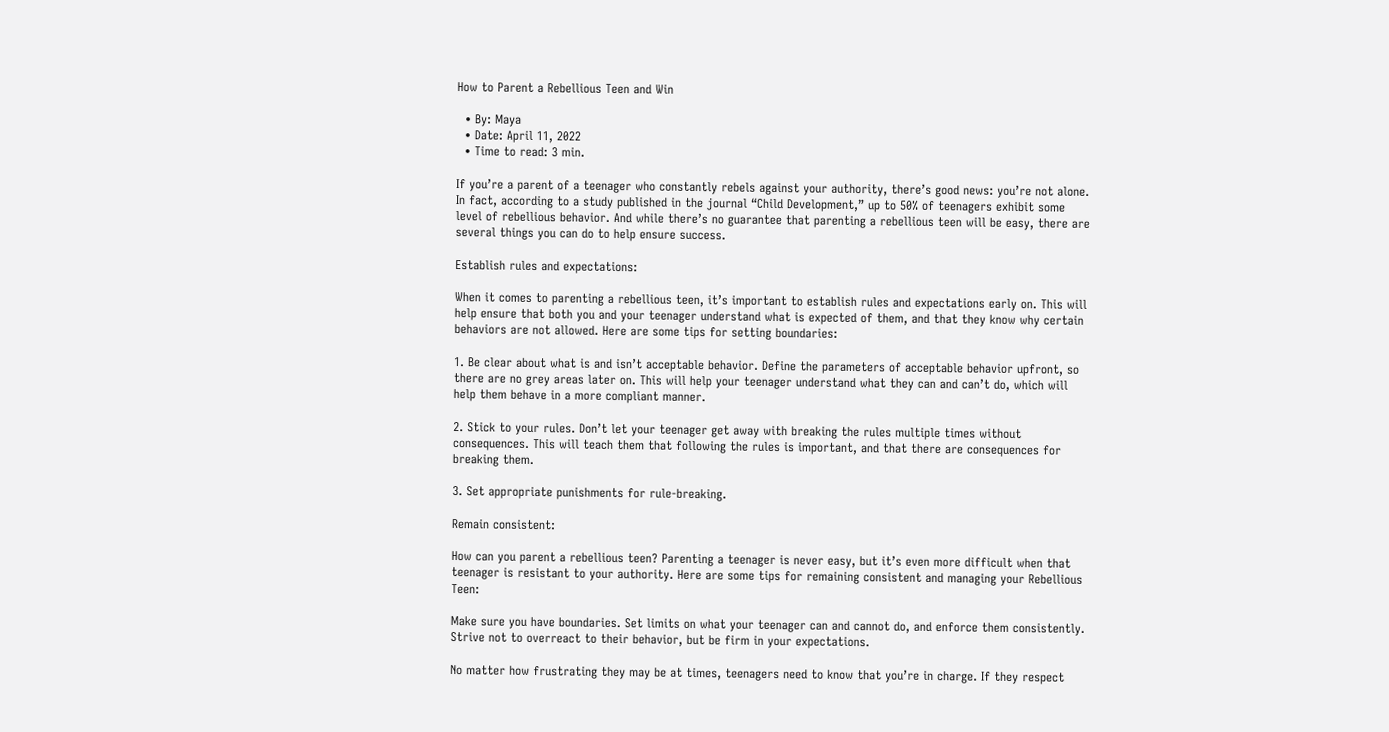How to Parent a Rebellious Teen and Win

  • By: Maya
  • Date: April 11, 2022
  • Time to read: 3 min.

If you’re a parent of a teenager who constantly rebels against your authority, there’s good news: you’re not alone. In fact, according to a study published in the journal “Child Development,” up to 50% of teenagers exhibit some level of rebellious behavior. And while there’s no guarantee that parenting a rebellious teen will be easy, there are several things you can do to help ensure success.

Establish rules and expectations:

When it comes to parenting a rebellious teen, it’s important to establish rules and expectations early on. This will help ensure that both you and your teenager understand what is expected of them, and that they know why certain behaviors are not allowed. Here are some tips for setting boundaries:

1. Be clear about what is and isn’t acceptable behavior. Define the parameters of acceptable behavior upfront, so there are no grey areas later on. This will help your teenager understand what they can and can’t do, which will help them behave in a more compliant manner.

2. Stick to your rules. Don’t let your teenager get away with breaking the rules multiple times without consequences. This will teach them that following the rules is important, and that there are consequences for breaking them.

3. Set appropriate punishments for rule-breaking.

Remain consistent:

How can you parent a rebellious teen? Parenting a teenager is never easy, but it’s even more difficult when that teenager is resistant to your authority. Here are some tips for remaining consistent and managing your Rebellious Teen:

Make sure you have boundaries. Set limits on what your teenager can and cannot do, and enforce them consistently. Strive not to overreact to their behavior, but be firm in your expectations.

No matter how frustrating they may be at times, teenagers need to know that you’re in charge. If they respect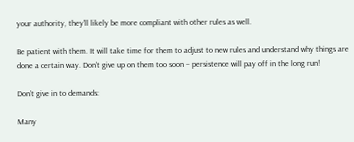your authority, they’ll likely be more compliant with other rules as well.

Be patient with them. It will take time for them to adjust to new rules and understand why things are done a certain way. Don’t give up on them too soon – persistence will pay off in the long run!

Don’t give in to demands:

Many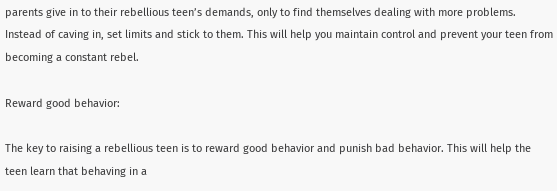parents give in to their rebellious teen’s demands, only to find themselves dealing with more problems. Instead of caving in, set limits and stick to them. This will help you maintain control and prevent your teen from becoming a constant rebel.

Reward good behavior:

The key to raising a rebellious teen is to reward good behavior and punish bad behavior. This will help the teen learn that behaving in a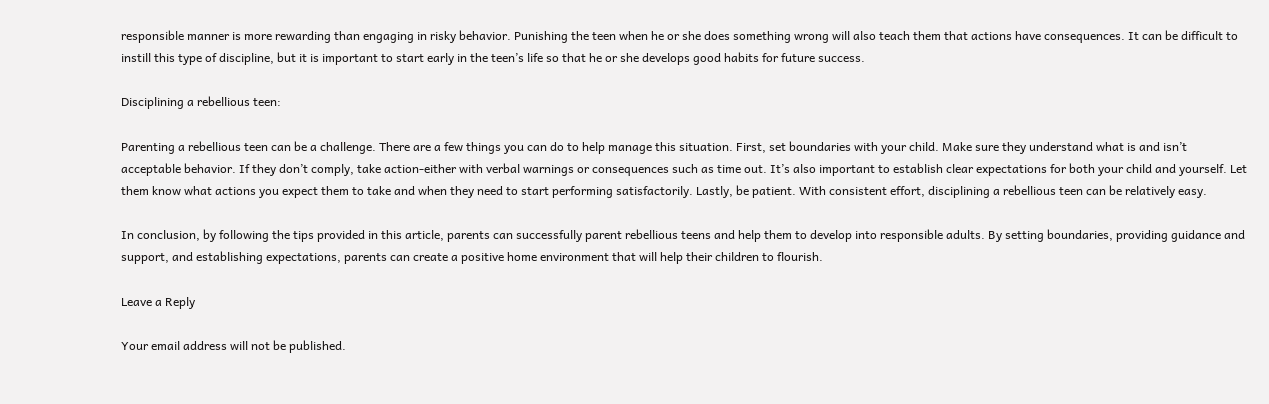responsible manner is more rewarding than engaging in risky behavior. Punishing the teen when he or she does something wrong will also teach them that actions have consequences. It can be difficult to instill this type of discipline, but it is important to start early in the teen’s life so that he or she develops good habits for future success.

Disciplining a rebellious teen:

Parenting a rebellious teen can be a challenge. There are a few things you can do to help manage this situation. First, set boundaries with your child. Make sure they understand what is and isn’t acceptable behavior. If they don’t comply, take action-either with verbal warnings or consequences such as time out. It’s also important to establish clear expectations for both your child and yourself. Let them know what actions you expect them to take and when they need to start performing satisfactorily. Lastly, be patient. With consistent effort, disciplining a rebellious teen can be relatively easy.

In conclusion, by following the tips provided in this article, parents can successfully parent rebellious teens and help them to develop into responsible adults. By setting boundaries, providing guidance and support, and establishing expectations, parents can create a positive home environment that will help their children to flourish.

Leave a Reply

Your email address will not be published.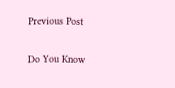Previous Post

Do You Know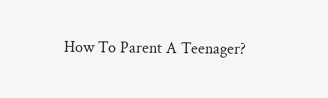How To Parent A Teenager?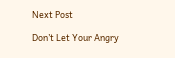Next Post

Don’t Let Your Angry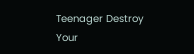Teenager Destroy Your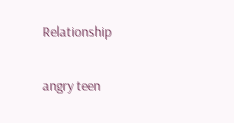Relationship

angry teen